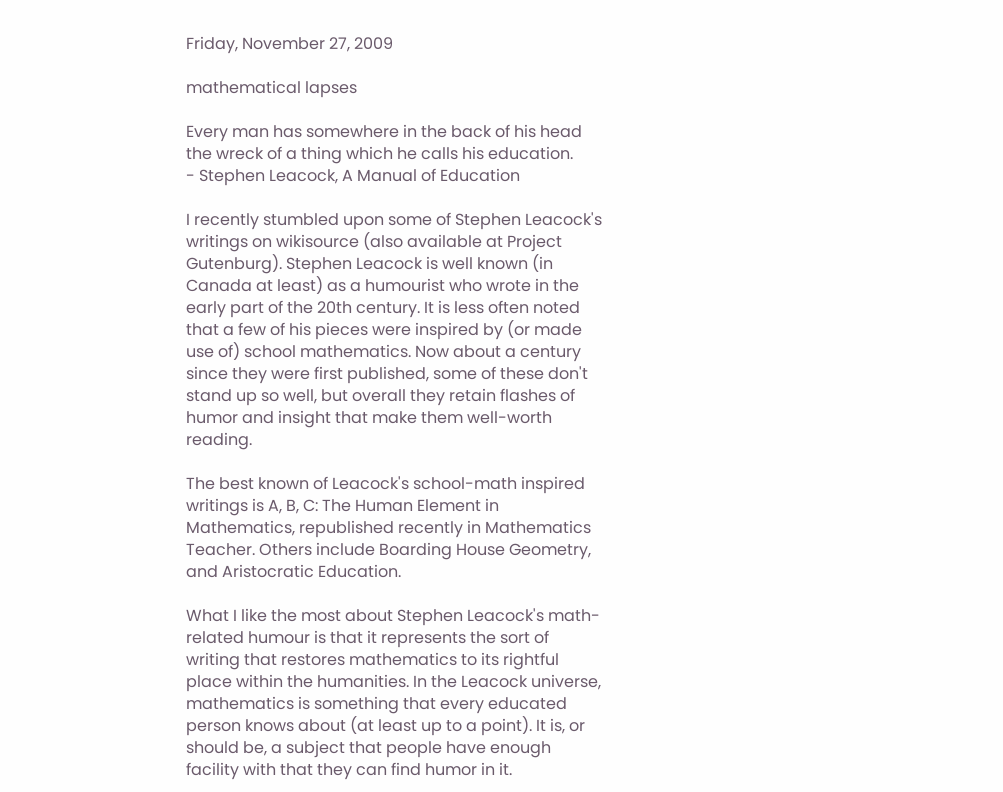Friday, November 27, 2009

mathematical lapses

Every man has somewhere in the back of his head the wreck of a thing which he calls his education.
- Stephen Leacock, A Manual of Education

I recently stumbled upon some of Stephen Leacock's writings on wikisource (also available at Project Gutenburg). Stephen Leacock is well known (in Canada at least) as a humourist who wrote in the early part of the 20th century. It is less often noted that a few of his pieces were inspired by (or made use of) school mathematics. Now about a century since they were first published, some of these don't stand up so well, but overall they retain flashes of humor and insight that make them well-worth reading.

The best known of Leacock's school-math inspired writings is A, B, C: The Human Element in Mathematics, republished recently in Mathematics Teacher. Others include Boarding House Geometry, and Aristocratic Education.

What I like the most about Stephen Leacock's math-related humour is that it represents the sort of writing that restores mathematics to its rightful place within the humanities. In the Leacock universe, mathematics is something that every educated person knows about (at least up to a point). It is, or should be, a subject that people have enough facility with that they can find humor in it.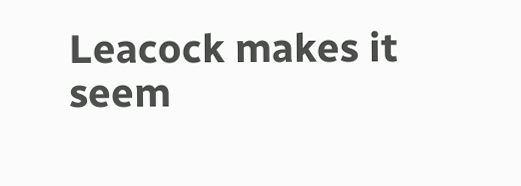Leacock makes it seem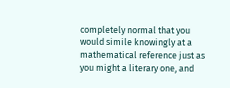completely normal that you would simile knowingly at a mathematical reference just as you might a literary one, and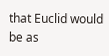that Euclid would be as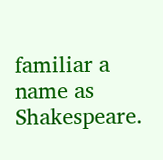familiar a name as Shakespeare.